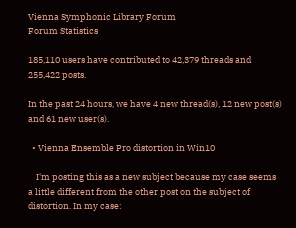Vienna Symphonic Library Forum
Forum Statistics

185,110 users have contributed to 42,379 threads and 255,422 posts.

In the past 24 hours, we have 4 new thread(s), 12 new post(s) and 61 new user(s).

  • Vienna Ensemble Pro distortion in Win10

    I'm posting this as a new subject because my case seems a little different from the other post on the subject of distortion. In my case: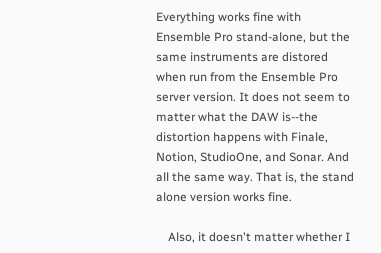Everything works fine with Ensemble Pro stand-alone, but the same instruments are distored when run from the Ensemble Pro server version. It does not seem to matter what the DAW is--the distortion happens with Finale, Notion, StudioOne, and Sonar. And all the same way. That is, the stand alone version works fine.

    Also, it doesn't matter whether I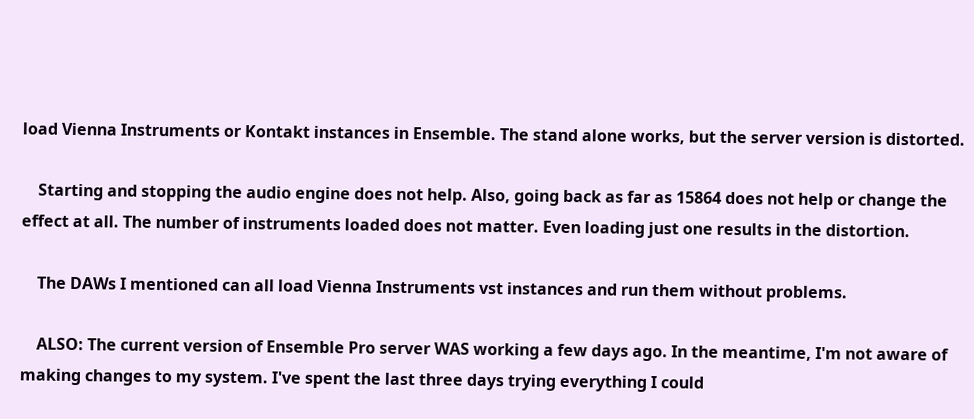load Vienna Instruments or Kontakt instances in Ensemble. The stand alone works, but the server version is distorted.

    Starting and stopping the audio engine does not help. Also, going back as far as 15864 does not help or change the effect at all. The number of instruments loaded does not matter. Even loading just one results in the distortion.

    The DAWs I mentioned can all load Vienna Instruments vst instances and run them without problems.

    ALSO: The current version of Ensemble Pro server WAS working a few days ago. In the meantime, I'm not aware of making changes to my system. I've spent the last three days trying everything I could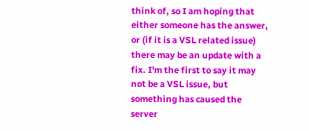think of, so I am hoping that either someone has the answer, or (if it is a VSL related issue) there may be an update with a fix. I'm the first to say it may not be a VSL issue, but something has caused the server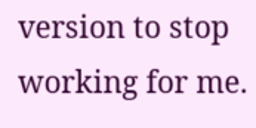version to stop working for me.